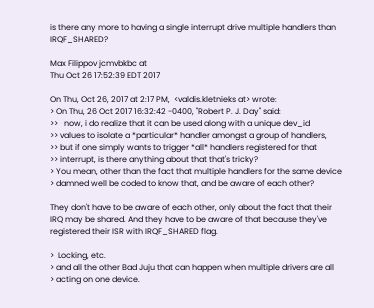is there any more to having a single interrupt drive multiple handlers than IRQF_SHARED?

Max Filippov jcmvbkbc at
Thu Oct 26 17:52:39 EDT 2017

On Thu, Oct 26, 2017 at 2:17 PM,  <valdis.kletnieks at> wrote:
> On Thu, 26 Oct 2017 16:32:42 -0400, "Robert P. J. Day" said:
>>   now, i do realize that it can be used along with a unique dev_id
>> values to isolate a *particular* handler amongst a group of handlers,
>> but if one simply wants to trigger *all* handlers registered for that
>> interrupt, is there anything about that that's tricky?
> You mean, other than the fact that multiple handlers for the same device
> damned well be coded to know that, and be aware of each other?

They don't have to be aware of each other, only about the fact that their
IRQ may be shared. And they have to be aware of that because they've
registered their ISR with IRQF_SHARED flag.

>  Locking, etc.
> and all the other Bad Juju that can happen when multiple drivers are all
> acting on one device.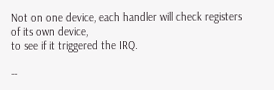Not on one device, each handler will check registers of its own device,
to see if it triggered the IRQ.

--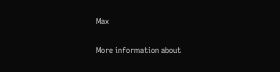Max

More information about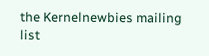the Kernelnewbies mailing list